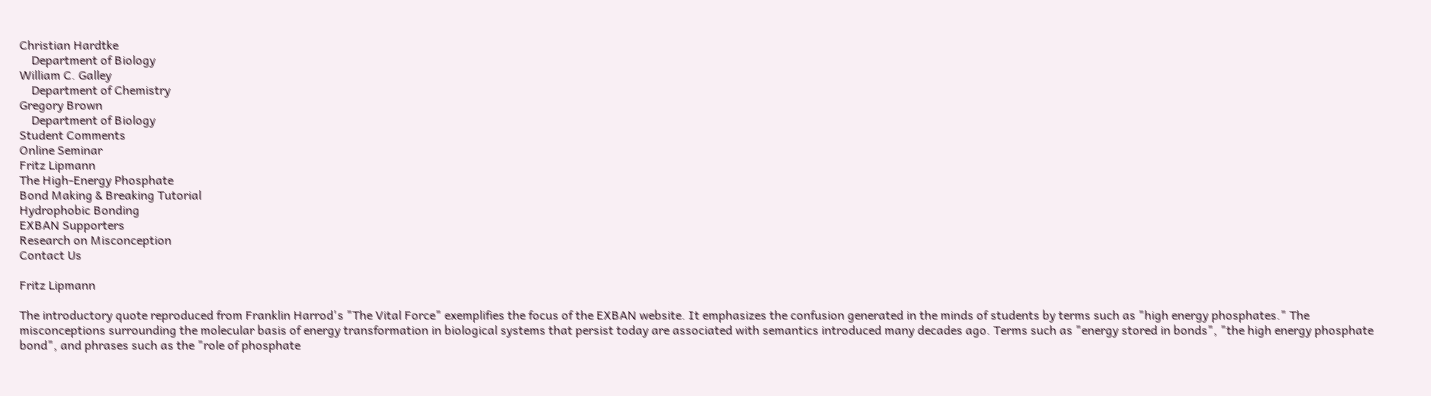Christian Hardtke
    Department of Biology
William C. Galley
    Department of Chemistry
Gregory Brown
    Department of Biology
Student Comments
Online Seminar
Fritz Lipmann
The High-Energy Phosphate
Bond Making & Breaking Tutorial
Hydrophobic Bonding
EXBAN Supporters
Research on Misconception
Contact Us

Fritz Lipmann

The introductory quote reproduced from Franklin Harrod's "The Vital Force" exemplifies the focus of the EXBAN website. It emphasizes the confusion generated in the minds of students by terms such as "high energy phosphates." The misconceptions surrounding the molecular basis of energy transformation in biological systems that persist today are associated with semantics introduced many decades ago. Terms such as "energy stored in bonds", "the high energy phosphate bond", and phrases such as the "role of phosphate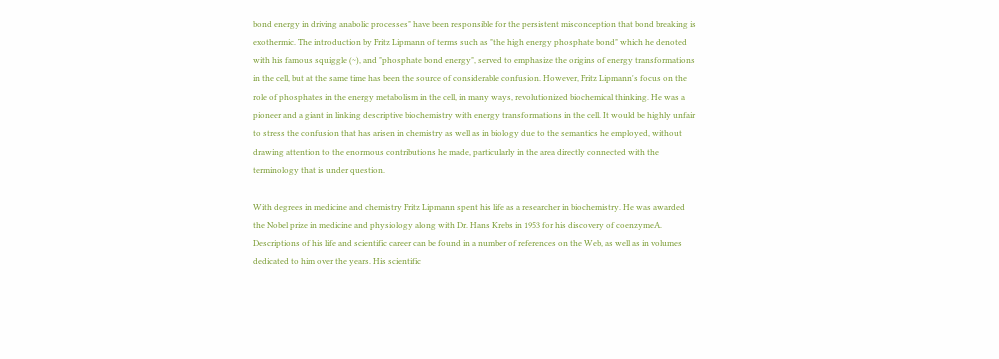bond energy in driving anabolic processes" have been responsible for the persistent misconception that bond breaking is exothermic. The introduction by Fritz Lipmann of terms such as "the high energy phosphate bond" which he denoted with his famous squiggle (~), and "phosphate bond energy", served to emphasize the origins of energy transformations in the cell, but at the same time has been the source of considerable confusion. However, Fritz Lipmann's focus on the role of phosphates in the energy metabolism in the cell, in many ways, revolutionized biochemical thinking. He was a pioneer and a giant in linking descriptive biochemistry with energy transformations in the cell. It would be highly unfair to stress the confusion that has arisen in chemistry as well as in biology due to the semantics he employed, without drawing attention to the enormous contributions he made, particularly in the area directly connected with the terminology that is under question.

With degrees in medicine and chemistry Fritz Lipmann spent his life as a researcher in biochemistry. He was awarded the Nobel prize in medicine and physiology along with Dr. Hans Krebs in 1953 for his discovery of coenzymeA. Descriptions of his life and scientific career can be found in a number of references on the Web, as well as in volumes dedicated to him over the years. His scientific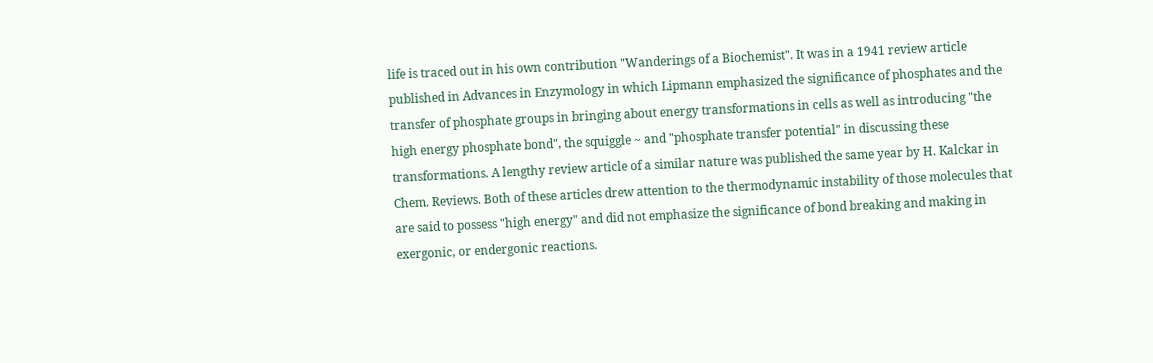life is traced out in his own contribution "Wanderings of a Biochemist". It was in a 1941 review article published in Advances in Enzymology in which Lipmann emphasized the significance of phosphates and the transfer of phosphate groups in bringing about energy transformations in cells as well as introducing "the high energy phosphate bond", the squiggle ~ and "phosphate transfer potential" in discussing these transformations. A lengthy review article of a similar nature was published the same year by H. Kalckar in Chem. Reviews. Both of these articles drew attention to the thermodynamic instability of those molecules that are said to possess "high energy" and did not emphasize the significance of bond breaking and making in exergonic, or endergonic reactions.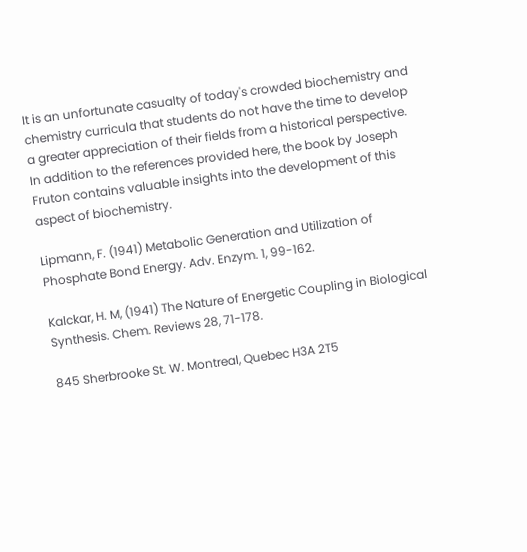It is an unfortunate casualty of today's crowded biochemistry and chemistry curricula that students do not have the time to develop a greater appreciation of their fields from a historical perspective. In addition to the references provided here, the book by Joseph Fruton contains valuable insights into the development of this aspect of biochemistry.

Lipmann, F. (1941) Metabolic Generation and Utilization of Phosphate Bond Energy. Adv. Enzym. 1, 99-162.

Kalckar, H. M, (1941) The Nature of Energetic Coupling in Biological Synthesis. Chem. Reviews 28, 71-178.

845 Sherbrooke St. W. Montreal, Quebec H3A 2T5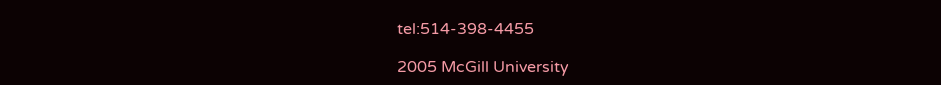tel:514-398-4455

2005 McGill University